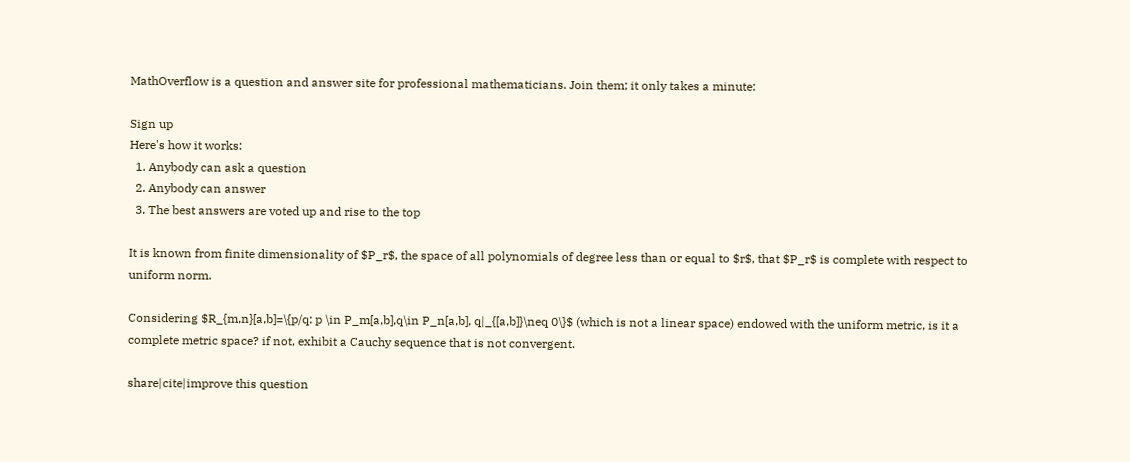MathOverflow is a question and answer site for professional mathematicians. Join them; it only takes a minute:

Sign up
Here's how it works:
  1. Anybody can ask a question
  2. Anybody can answer
  3. The best answers are voted up and rise to the top

It is known from finite dimensionality of $P_r$, the space of all polynomials of degree less than or equal to $r$, that $P_r$ is complete with respect to uniform norm.

Considering $R_{m,n}[a,b]=\{p/q: p \in P_m[a,b],q\in P_n[a,b], q|_{[a,b]}\neq 0\}$ (which is not a linear space) endowed with the uniform metric, is it a complete metric space? if not, exhibit a Cauchy sequence that is not convergent.

share|cite|improve this question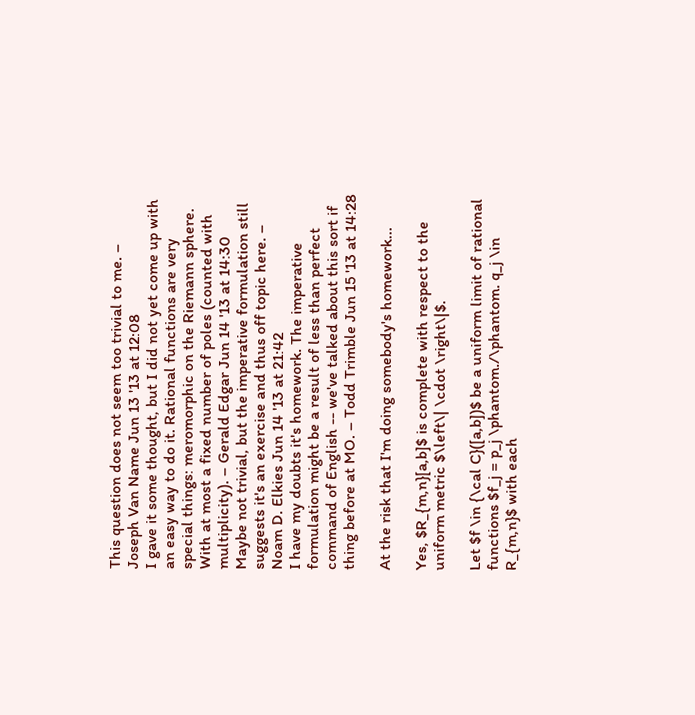This question does not seem too trivial to me. – Joseph Van Name Jun 13 '13 at 12:08
I gave it some thought, but I did not yet come up with an easy way to do it. Rational functions are very special things: meromorphic on the Riemann sphere. With at most a fixed number of poles (counted with multiplicity). – Gerald Edgar Jun 14 '13 at 14:30
Maybe not trivial, but the imperative formulation still suggests it's an exercise and thus off topic here. – Noam D. Elkies Jun 14 '13 at 21:42
I have my doubts it's homework. The imperative formulation might be a result of less than perfect command of English -- we've talked about this sort if thing before at MO. – Todd Trimble Jun 15 '13 at 14:28

At the risk that I'm doing somebody's homework...

Yes, $R_{m,n}[a,b]$ is complete with respect to the uniform metric $\left\| \cdot \right\|$.

Let $f \in {\cal C}([a,b])$ be a uniform limit of rational functions $f_j = p_j \phantom./\phantom. q_j \in R_{m,n}$ with each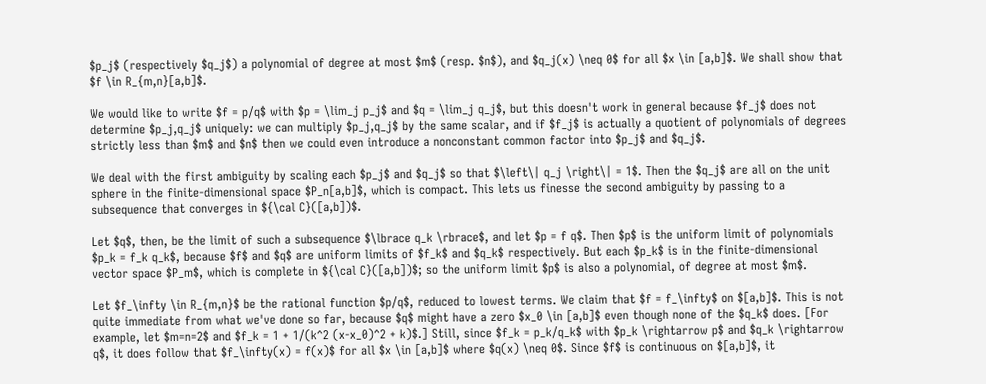$p_j$ (respectively $q_j$) a polynomial of degree at most $m$ (resp. $n$), and $q_j(x) \neq 0$ for all $x \in [a,b]$. We shall show that $f \in R_{m,n}[a,b]$.

We would like to write $f = p/q$ with $p = \lim_j p_j$ and $q = \lim_j q_j$, but this doesn't work in general because $f_j$ does not determine $p_j,q_j$ uniquely: we can multiply $p_j,q_j$ by the same scalar, and if $f_j$ is actually a quotient of polynomials of degrees strictly less than $m$ and $n$ then we could even introduce a nonconstant common factor into $p_j$ and $q_j$.

We deal with the first ambiguity by scaling each $p_j$ and $q_j$ so that $\left\| q_j \right\| = 1$. Then the $q_j$ are all on the unit sphere in the finite-dimensional space $P_n[a,b]$, which is compact. This lets us finesse the second ambiguity by passing to a subsequence that converges in ${\cal C}([a,b])$.

Let $q$, then, be the limit of such a subsequence $\lbrace q_k \rbrace$, and let $p = f q$. Then $p$ is the uniform limit of polynomials $p_k = f_k q_k$, because $f$ and $q$ are uniform limits of $f_k$ and $q_k$ respectively. But each $p_k$ is in the finite-dimensional vector space $P_m$, which is complete in ${\cal C}([a,b])$; so the uniform limit $p$ is also a polynomial, of degree at most $m$.

Let $f_\infty \in R_{m,n}$ be the rational function $p/q$, reduced to lowest terms. We claim that $f = f_\infty$ on $[a,b]$. This is not quite immediate from what we've done so far, because $q$ might have a zero $x_0 \in [a,b]$ even though none of the $q_k$ does. [For example, let $m=n=2$ and $f_k = 1 + 1/(k^2 (x-x_0)^2 + k)$.] Still, since $f_k = p_k/q_k$ with $p_k \rightarrow p$ and $q_k \rightarrow q$, it does follow that $f_\infty(x) = f(x)$ for all $x \in [a,b]$ where $q(x) \neq 0$. Since $f$ is continuous on $[a,b]$, it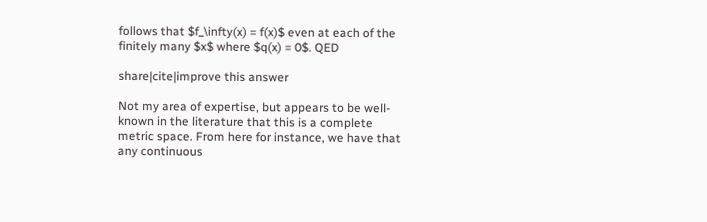follows that $f_\infty(x) = f(x)$ even at each of the finitely many $x$ where $q(x) = 0$. QED

share|cite|improve this answer

Not my area of expertise, but appears to be well-known in the literature that this is a complete metric space. From here for instance, we have that any continuous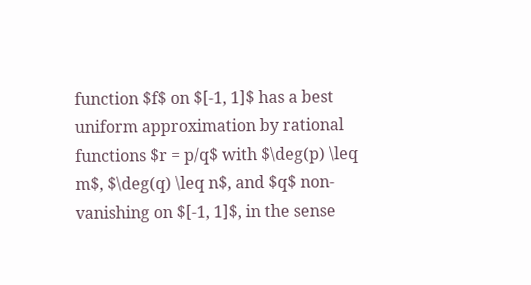function $f$ on $[-1, 1]$ has a best uniform approximation by rational functions $r = p/q$ with $\deg(p) \leq m$, $\deg(q) \leq n$, and $q$ non-vanishing on $[-1, 1]$, in the sense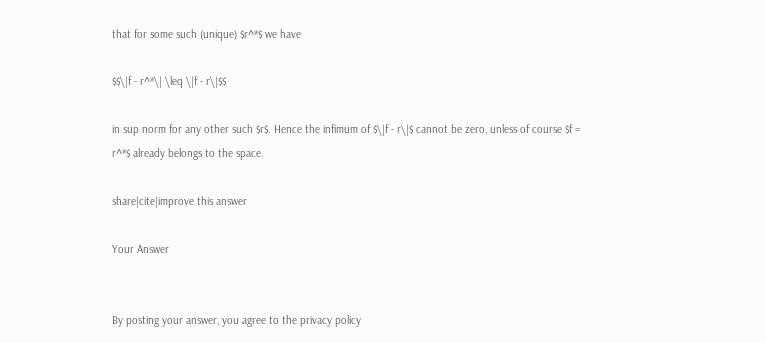that for some such (unique) $r^*$ we have

$$\|f - r^*\| \leq \|f - r\|$$

in sup norm for any other such $r$. Hence the infimum of $\|f - r\|$ cannot be zero, unless of course $f = r^*$ already belongs to the space.

share|cite|improve this answer

Your Answer


By posting your answer, you agree to the privacy policy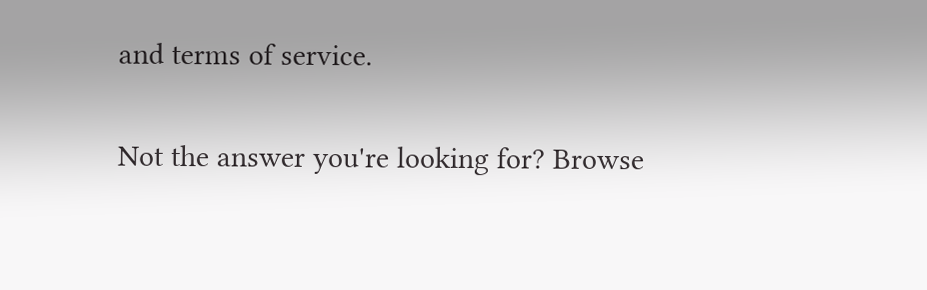and terms of service.

Not the answer you're looking for? Browse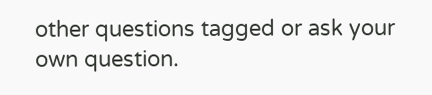other questions tagged or ask your own question.